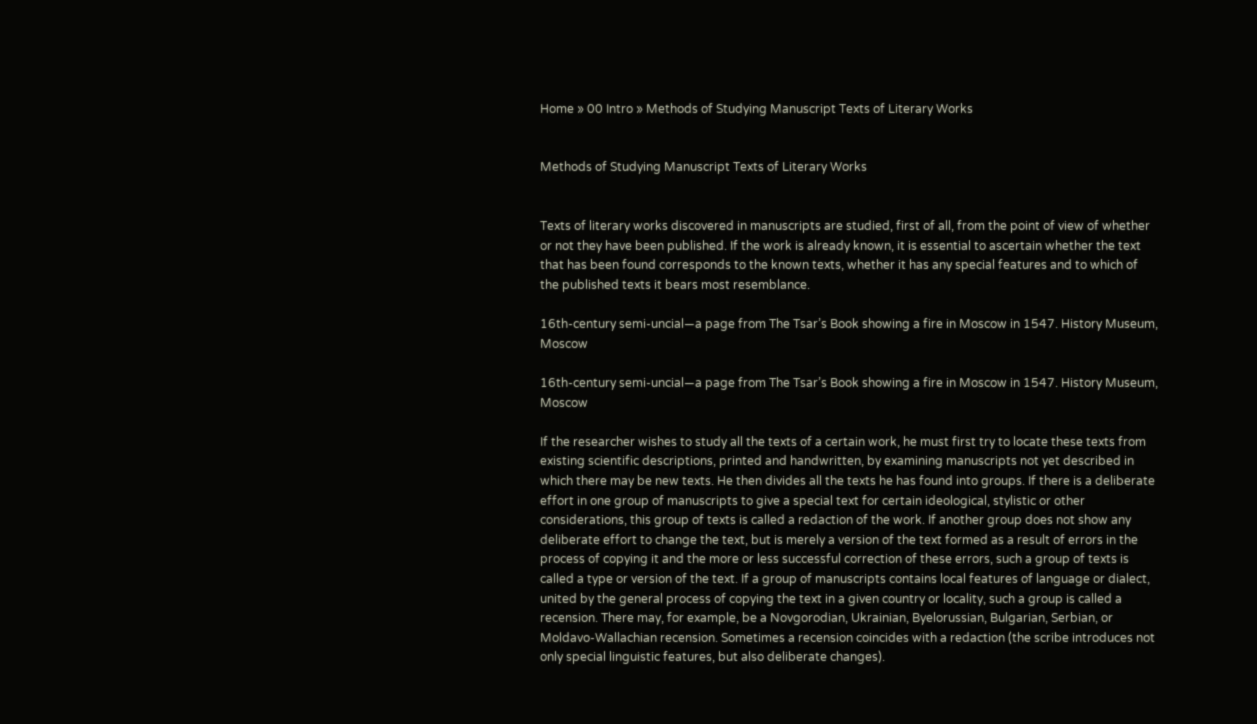Home » 00 Intro » Methods of Studying Manuscript Texts of Literary Works


Methods of Studying Manuscript Texts of Literary Works


Texts of literary works discovered in manuscripts are studied, first of all, from the point of view of whether or not they have been published. If the work is already known, it is essential to ascertain whether the text that has been found corresponds to the known texts, whether it has any special features and to which of the published texts it bears most resemblance.

16th-century semi-uncial—a page from The Tsar’s Book showing a fire in Moscow in 1547. History Museum, Moscow

16th-century semi-uncial—a page from The Tsar’s Book showing a fire in Moscow in 1547. History Museum, Moscow

If the researcher wishes to study all the texts of a certain work, he must first try to locate these texts from existing scientific descriptions, printed and handwritten, by examining manuscripts not yet described in which there may be new texts. He then divides all the texts he has found into groups. If there is a deliberate effort in one group of manuscripts to give a special text for certain ideological, stylistic or other considerations, this group of texts is called a redaction of the work. If another group does not show any deliberate effort to change the text, but is merely a version of the text formed as a result of errors in the process of copying it and the more or less successful correction of these errors, such a group of texts is called a type or version of the text. If a group of manuscripts contains local features of language or dialect, united by the general process of copying the text in a given country or locality, such a group is called a recension. There may, for example, be a Novgorodian, Ukrainian, Byelorussian, Bulgarian, Serbian, or Moldavo-Wallachian recension. Sometimes a recension coincides with a redaction (the scribe introduces not only special linguistic features, but also deliberate changes).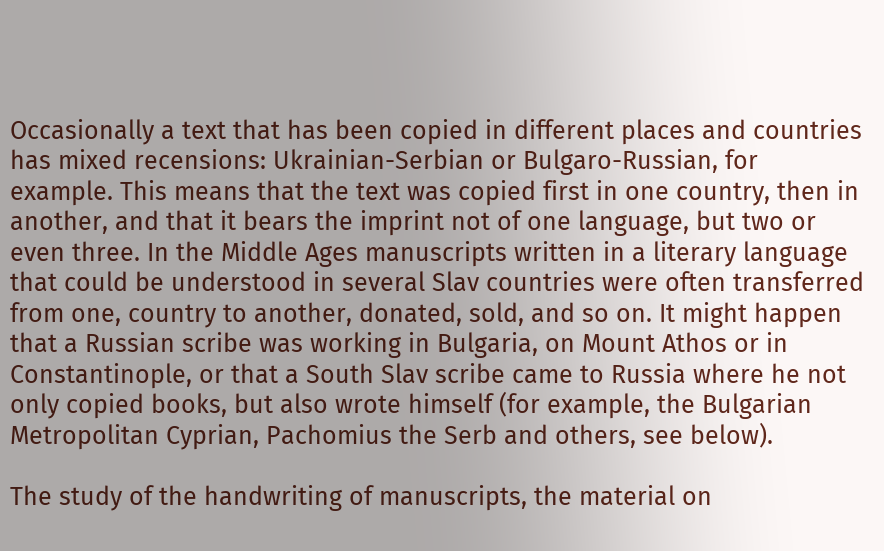Occasionally a text that has been copied in different places and countries has mixed recensions: Ukrainian-Serbian or Bulgaro-Russian, for example. This means that the text was copied first in one country, then in another, and that it bears the imprint not of one language, but two or even three. In the Middle Ages manuscripts written in a literary language that could be understood in several Slav countries were often transferred from one, country to another, donated, sold, and so on. It might happen that a Russian scribe was working in Bulgaria, on Mount Athos or in Constantinople, or that a South Slav scribe came to Russia where he not only copied books, but also wrote himself (for example, the Bulgarian Metropolitan Cyprian, Pachomius the Serb and others, see below).

The study of the handwriting of manuscripts, the material on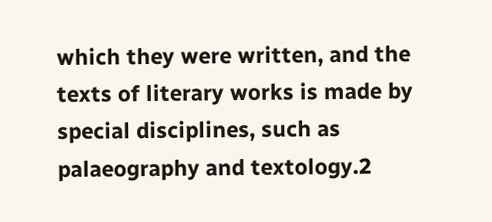which they were written, and the texts of literary works is made by special disciplines, such as palaeography and textology.2